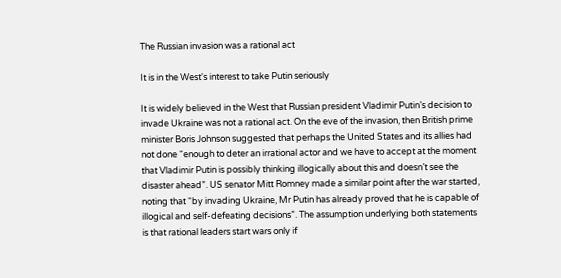The Russian invasion was a rational act

It is in the West's interest to take Putin seriously

It is widely believed in the West that Russian president Vladimir Putin’s decision to invade Ukraine was not a rational act. On the eve of the invasion, then British prime minister Boris Johnson suggested that perhaps the United States and its allies had not done “enough to deter an irrational actor and we have to accept at the moment that Vladimir Putin is possibly thinking illogically about this and doesn’t see the disaster ahead”. US senator Mitt Romney made a similar point after the war started, noting that “by invading Ukraine, Mr Putin has already proved that he is capable of illogical and self-defeating decisions”. The assumption underlying both statements is that rational leaders start wars only if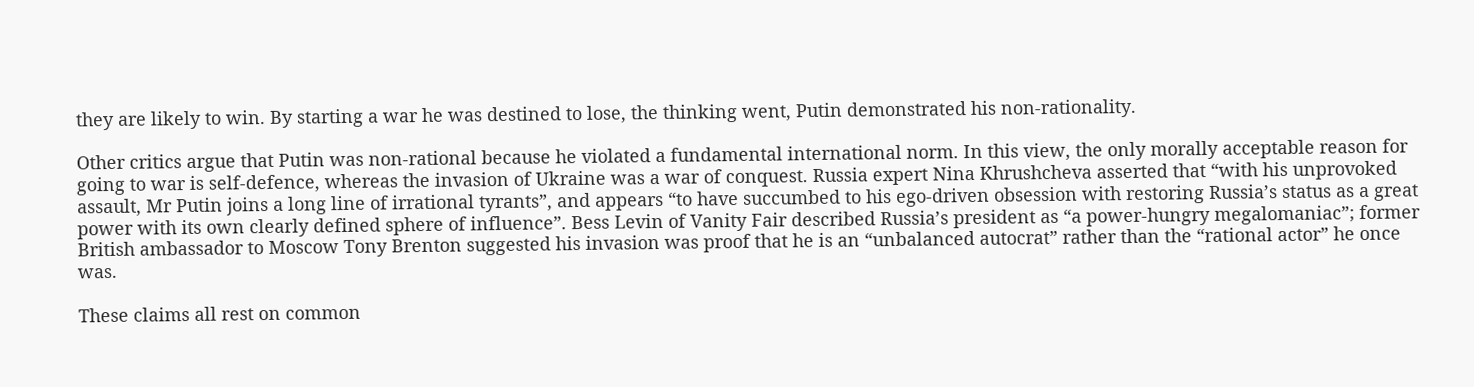they are likely to win. By starting a war he was destined to lose, the thinking went, Putin demonstrated his non-rationality.

Other critics argue that Putin was non-rational because he violated a fundamental international norm. In this view, the only morally acceptable reason for going to war is self-defence, whereas the invasion of Ukraine was a war of conquest. Russia expert Nina Khrushcheva asserted that “with his unprovoked assault, Mr Putin joins a long line of irrational tyrants”, and appears “to have succumbed to his ego-driven obsession with restoring Russia’s status as a great power with its own clearly defined sphere of influence”. Bess Levin of Vanity Fair described Russia’s president as “a power-hungry megalomaniac”; former British ambassador to Moscow Tony Brenton suggested his invasion was proof that he is an “unbalanced autocrat” rather than the “rational actor” he once was.

These claims all rest on common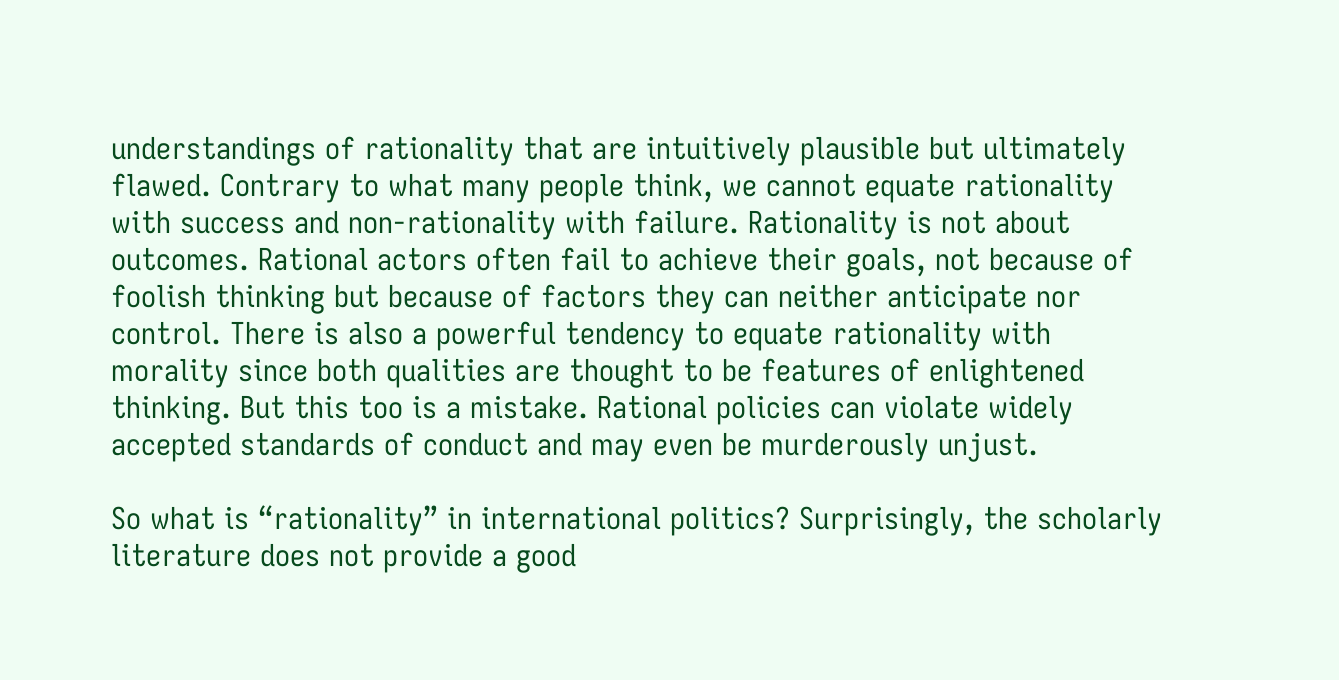understandings of rationality that are intuitively plausible but ultimately flawed. Contrary to what many people think, we cannot equate rationality with success and non-rationality with failure. Rationality is not about outcomes. Rational actors often fail to achieve their goals, not because of foolish thinking but because of factors they can neither anticipate nor control. There is also a powerful tendency to equate rationality with morality since both qualities are thought to be features of enlightened thinking. But this too is a mistake. Rational policies can violate widely accepted standards of conduct and may even be murderously unjust.

So what is “rationality” in international politics? Surprisingly, the scholarly literature does not provide a good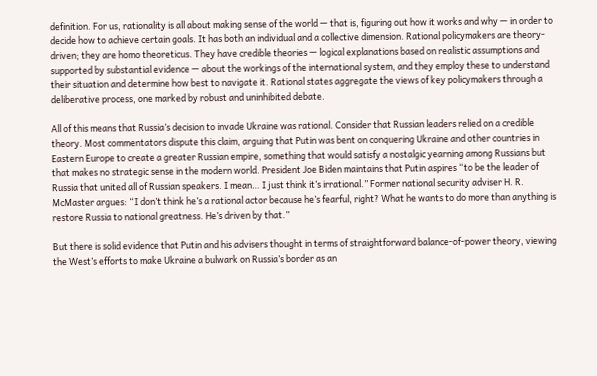definition. For us, rationality is all about making sense of the world — that is, figuring out how it works and why — in order to decide how to achieve certain goals. It has both an individual and a collective dimension. Rational policymakers are theory-driven; they are homo theoreticus. They have credible theories — logical explanations based on realistic assumptions and supported by substantial evidence — about the workings of the international system, and they employ these to understand their situation and determine how best to navigate it. Rational states aggregate the views of key policymakers through a deliberative process, one marked by robust and uninhibited debate.

All of this means that Russia’s decision to invade Ukraine was rational. Consider that Russian leaders relied on a credible theory. Most commentators dispute this claim, arguing that Putin was bent on conquering Ukraine and other countries in Eastern Europe to create a greater Russian empire, something that would satisfy a nostalgic yearning among Russians but that makes no strategic sense in the modern world. President Joe Biden maintains that Putin aspires “to be the leader of Russia that united all of Russian speakers. I mean… I just think it’s irrational.” Former national security adviser H. R. McMaster argues: “I don’t think he’s a rational actor because he’s fearful, right? What he wants to do more than anything is restore Russia to national greatness. He’s driven by that.”

But there is solid evidence that Putin and his advisers thought in terms of straightforward balance-of-power theory, viewing the West’s efforts to make Ukraine a bulwark on Russia’s border as an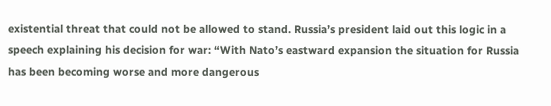existential threat that could not be allowed to stand. Russia’s president laid out this logic in a speech explaining his decision for war: “With Nato’s eastward expansion the situation for Russia has been becoming worse and more dangerous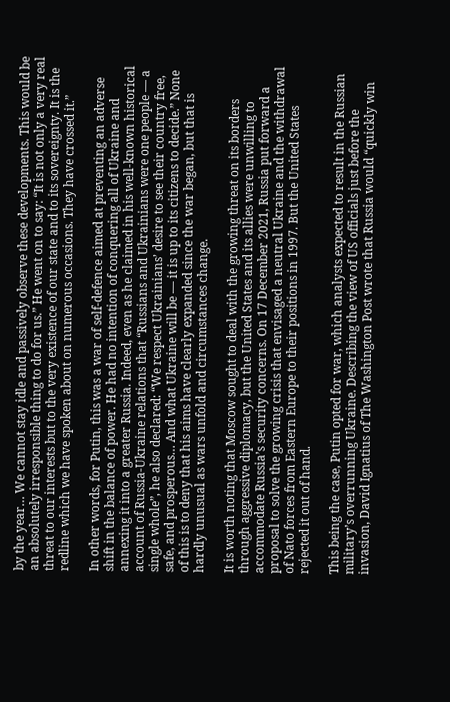by the year… We cannot stay idle and passively observe these developments. This would be an absolutely irresponsible thing to do for us.” He went on to say: “It is not only a very real threat to our interests but to the very existence of our state and to its sovereignty. It is the redline which we have spoken about on numerous occasions. They have crossed it.”

In other words, for Putin, this was a war of self-defence aimed at preventing an adverse shift in the balance of power. He had no intention of conquering all of Ukraine and annexing it into a greater Russia. Indeed, even as he claimed in his well-known historical account of Russia-Ukraine relations that “Russians and Ukrainians were one people — a single whole”, he also declared: “We respect Ukrainians’ desire to see their country free, safe, and prosperous… And what Ukraine will be — it is up to its citizens to decide.” None of this is to deny that his aims have clearly expanded since the war began, but that is hardly unusual as wars unfold and circumstances change.

It is worth noting that Moscow sought to deal with the growing threat on its borders through aggressive diplomacy, but the United States and its allies were unwilling to accommodate Russia’s security concerns. On 17 December 2021, Russia put forward a proposal to solve the growing crisis that envisaged a neutral Ukraine and the withdrawal of Nato forces from Eastern Europe to their positions in 1997. But the United States rejected it out of hand.

This being the case, Putin opted for war, which analysts expected to result in the Russian military’s overrunning Ukraine. Describing the view of US officials just before the invasion, David Ignatius of The Washington Post wrote that Russia would “quickly win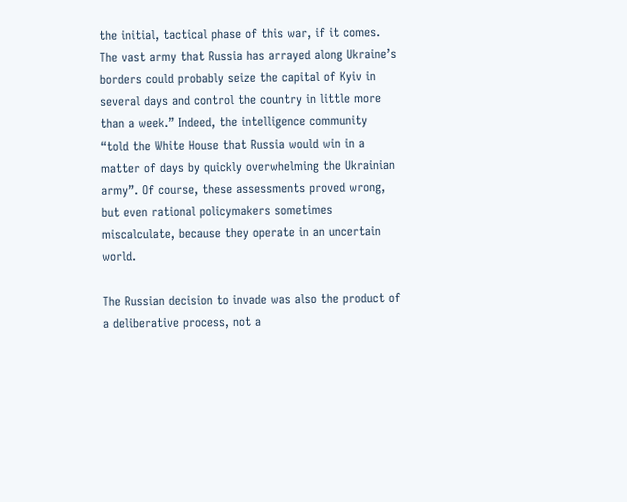the initial, tactical phase of this war, if it comes. The vast army that Russia has arrayed along Ukraine’s borders could probably seize the capital of Kyiv in several days and control the country in little more than a week.” Indeed, the intelligence community “told the White House that Russia would win in a matter of days by quickly overwhelming the Ukrainian army”. Of course, these assessments proved wrong, but even rational policymakers sometimes miscalculate, because they operate in an uncertain world.

The Russian decision to invade was also the product of a deliberative process, not a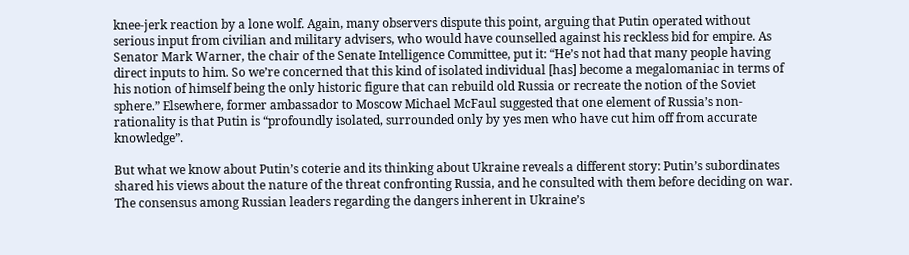knee-jerk reaction by a lone wolf. Again, many observers dispute this point, arguing that Putin operated without serious input from civilian and military advisers, who would have counselled against his reckless bid for empire. As Senator Mark Warner, the chair of the Senate Intelligence Committee, put it: “He’s not had that many people having direct inputs to him. So we’re concerned that this kind of isolated individual [has] become a megalomaniac in terms of his notion of himself being the only historic figure that can rebuild old Russia or recreate the notion of the Soviet sphere.” Elsewhere, former ambassador to Moscow Michael McFaul suggested that one element of Russia’s non-rationality is that Putin is “profoundly isolated, surrounded only by yes men who have cut him off from accurate knowledge”.

But what we know about Putin’s coterie and its thinking about Ukraine reveals a different story: Putin’s subordinates shared his views about the nature of the threat confronting Russia, and he consulted with them before deciding on war. The consensus among Russian leaders regarding the dangers inherent in Ukraine’s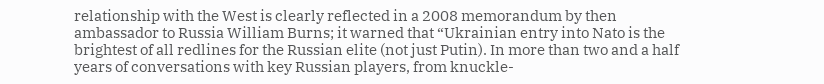relationship with the West is clearly reflected in a 2008 memorandum by then ambassador to Russia William Burns; it warned that “Ukrainian entry into Nato is the brightest of all redlines for the Russian elite (not just Putin). In more than two and a half years of conversations with key Russian players, from knuckle-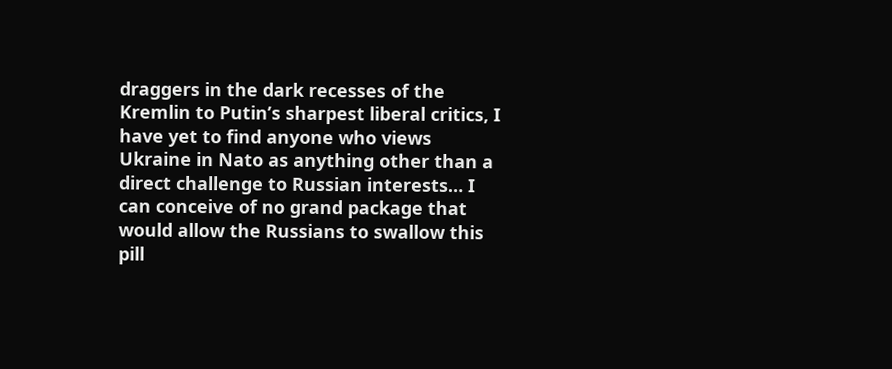draggers in the dark recesses of the Kremlin to Putin’s sharpest liberal critics, I have yet to find anyone who views Ukraine in Nato as anything other than a direct challenge to Russian interests… I can conceive of no grand package that would allow the Russians to swallow this pill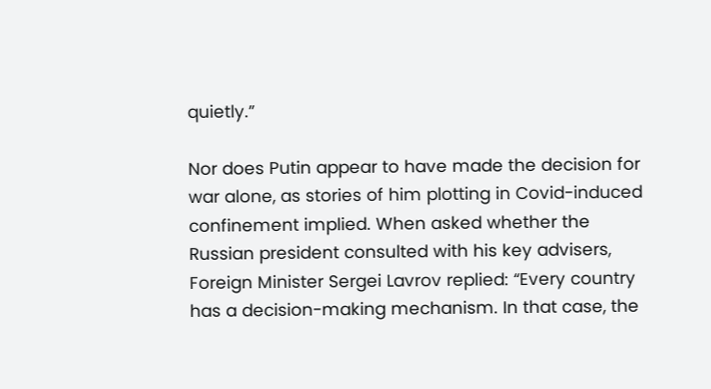quietly.”

Nor does Putin appear to have made the decision for war alone, as stories of him plotting in Covid-induced confinement implied. When asked whether the Russian president consulted with his key advisers, Foreign Minister Sergei Lavrov replied: “Every country has a decision-making mechanism. In that case, the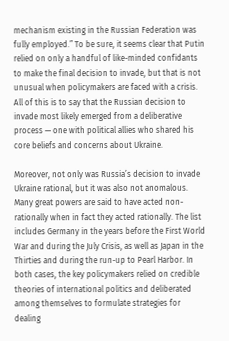mechanism existing in the Russian Federation was fully employed.” To be sure, it seems clear that Putin relied on only a handful of like-minded confidants to make the final decision to invade, but that is not unusual when policymakers are faced with a crisis. All of this is to say that the Russian decision to invade most likely emerged from a deliberative process — one with political allies who shared his core beliefs and concerns about Ukraine.

Moreover, not only was Russia’s decision to invade Ukraine rational, but it was also not anomalous. Many great powers are said to have acted non-rationally when in fact they acted rationally. The list includes Germany in the years before the First World War and during the July Crisis, as well as Japan in the Thirties and during the run-up to Pearl Harbor. In both cases, the key policymakers relied on credible theories of international politics and deliberated among themselves to formulate strategies for dealing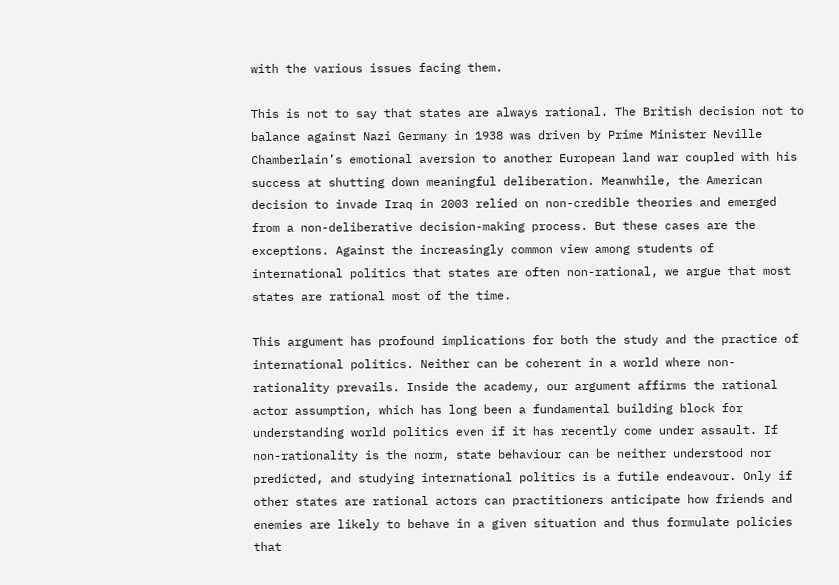with the various issues facing them.

This is not to say that states are always rational. The British decision not to balance against Nazi Germany in 1938 was driven by Prime Minister Neville Chamberlain’s emotional aversion to another European land war coupled with his success at shutting down meaningful deliberation. Meanwhile, the American decision to invade Iraq in 2003 relied on non-credible theories and emerged from a non-deliberative decision-making process. But these cases are the exceptions. Against the increasingly common view among students of international politics that states are often non-rational, we argue that most states are rational most of the time.

This argument has profound implications for both the study and the practice of international politics. Neither can be coherent in a world where non-rationality prevails. Inside the academy, our argument affirms the rational actor assumption, which has long been a fundamental building block for understanding world politics even if it has recently come under assault. If non-rationality is the norm, state behaviour can be neither understood nor predicted, and studying international politics is a futile endeavour. Only if other states are rational actors can practitioners anticipate how friends and enemies are likely to behave in a given situation and thus formulate policies that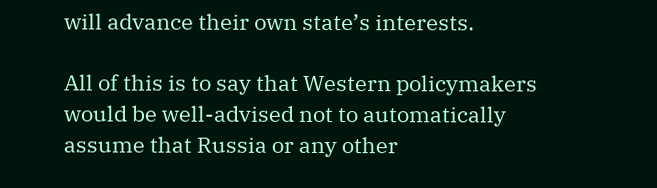will advance their own state’s interests.

All of this is to say that Western policymakers would be well-advised not to automatically assume that Russia or any other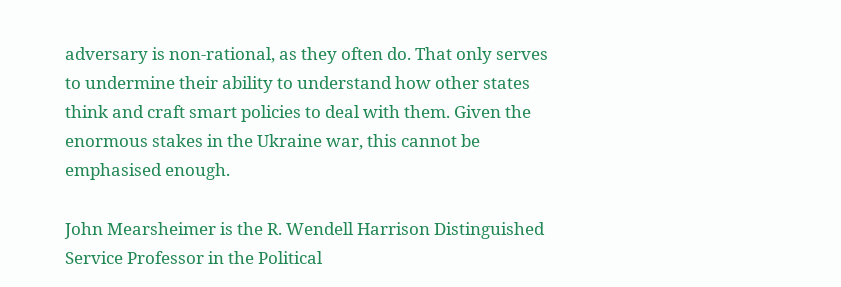adversary is non-rational, as they often do. That only serves to undermine their ability to understand how other states think and craft smart policies to deal with them. Given the enormous stakes in the Ukraine war, this cannot be emphasised enough.

John Mearsheimer is the R. Wendell Harrison Distinguished Service Professor in the Political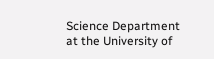Science Department at the University of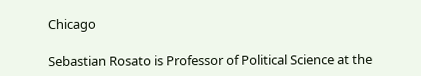Chicago

Sebastian Rosato is Professor of Political Science at the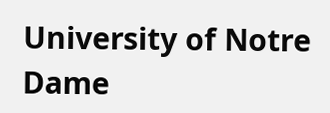University of Notre Dame